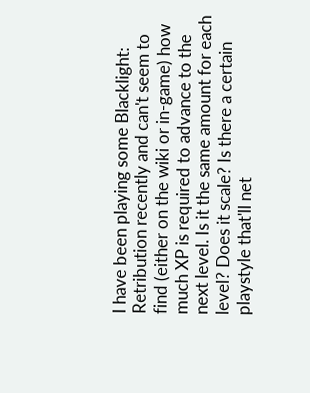I have been playing some Blacklight: Retribution recently and can't seem to find (either on the wiki or in-game) how much XP is required to advance to the next level. Is it the same amount for each level? Does it scale? Is there a certain playstyle that'll net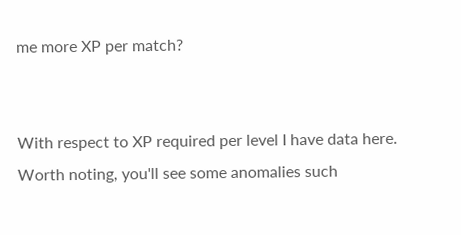me more XP per match?


With respect to XP required per level I have data here. Worth noting, you'll see some anomalies such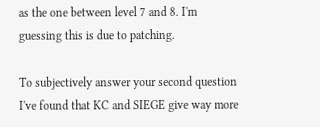as the one between level 7 and 8. I'm guessing this is due to patching.

To subjectively answer your second question I've found that KC and SIEGE give way more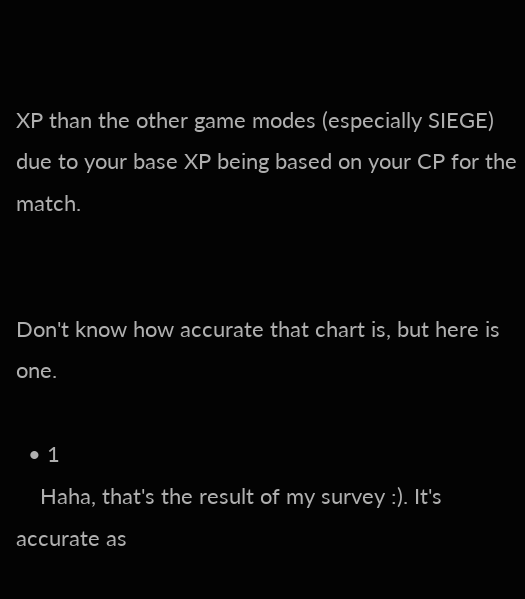XP than the other game modes (especially SIEGE) due to your base XP being based on your CP for the match.


Don't know how accurate that chart is, but here is one.

  • 1
    Haha, that's the result of my survey :). It's accurate as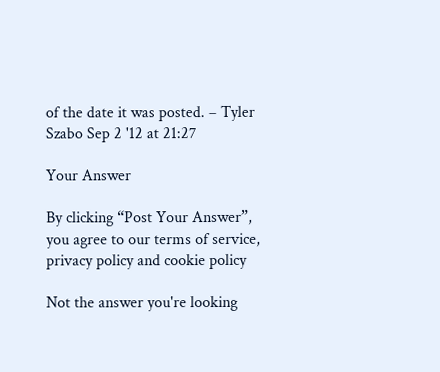of the date it was posted. – Tyler Szabo Sep 2 '12 at 21:27

Your Answer

By clicking “Post Your Answer”, you agree to our terms of service, privacy policy and cookie policy

Not the answer you're looking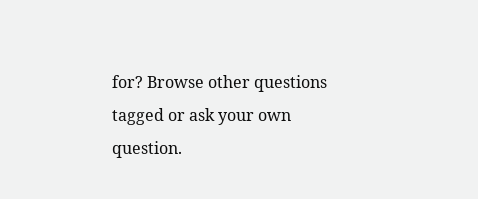for? Browse other questions tagged or ask your own question.